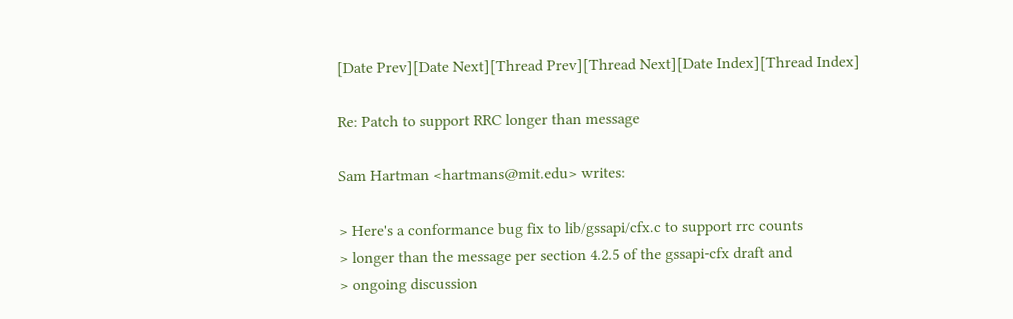[Date Prev][Date Next][Thread Prev][Thread Next][Date Index][Thread Index]

Re: Patch to support RRC longer than message

Sam Hartman <hartmans@mit.edu> writes:

> Here's a conformance bug fix to lib/gssapi/cfx.c to support rrc counts
> longer than the message per section 4.2.5 of the gssapi-cfx draft and
> ongoing discussion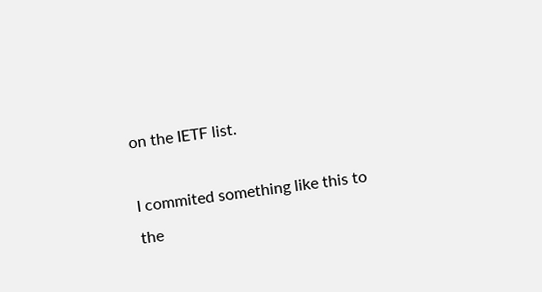on the IETF list.

I commited something like this to the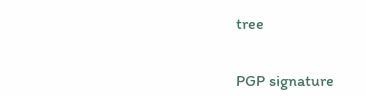tree


PGP signature